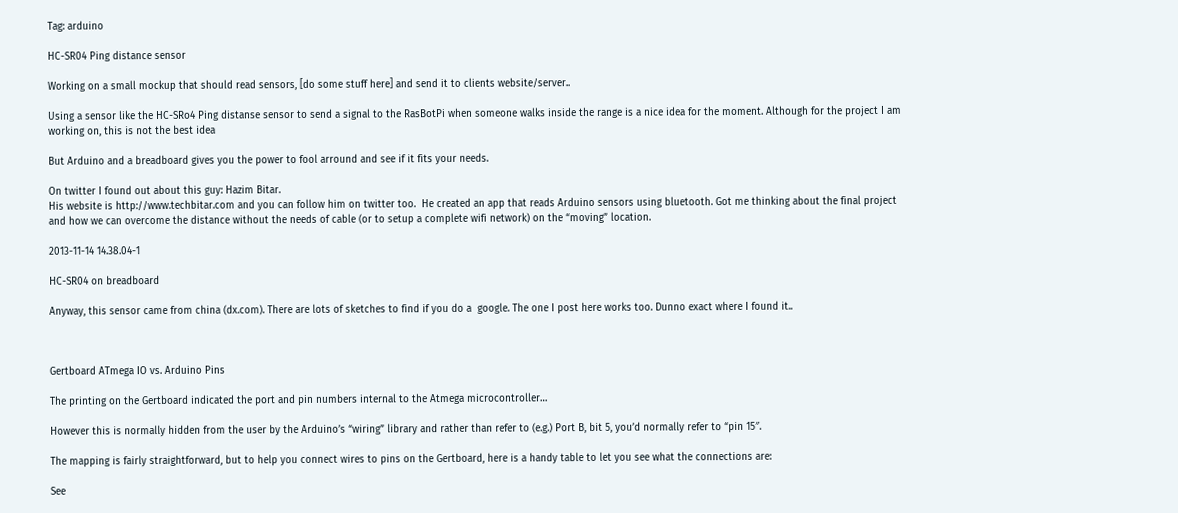Tag: arduino

HC-SR04 Ping distance sensor

Working on a small mockup that should read sensors, [do some stuff here] and send it to clients website/server..

Using a sensor like the HC-SRo4 Ping distanse sensor to send a signal to the RasBotPi when someone walks inside the range is a nice idea for the moment. Although for the project I am working on, this is not the best idea

But Arduino and a breadboard gives you the power to fool arround and see if it fits your needs.

On twitter I found out about this guy: Hazim Bitar.
His website is http://www.techbitar.com and you can follow him on twitter too.  He created an app that reads Arduino sensors using bluetooth. Got me thinking about the final project and how we can overcome the distance without the needs of cable (or to setup a complete wifi network) on the “moving” location.

2013-11-14 14.38.04-1

HC-SR04 on breadboard

Anyway, this sensor came from china (dx.com). There are lots of sketches to find if you do a  google. The one I post here works too. Dunno exact where I found it..



Gertboard ATmega IO vs. Arduino Pins

The printing on the Gertboard indicated the port and pin numbers internal to the Atmega microcontroller…

However this is normally hidden from the user by the Arduino’s “wiring” library and rather than refer to (e.g.) Port B, bit 5, you’d normally refer to “pin 15″.

The mapping is fairly straightforward, but to help you connect wires to pins on the Gertboard, here is a handy table to let you see what the connections are:

See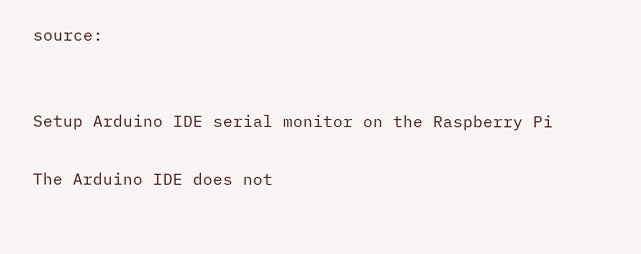source:


Setup Arduino IDE serial monitor on the Raspberry Pi

The Arduino IDE does not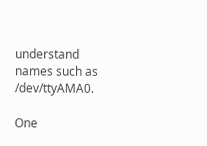understand names such as /dev/ttyAMA0.

One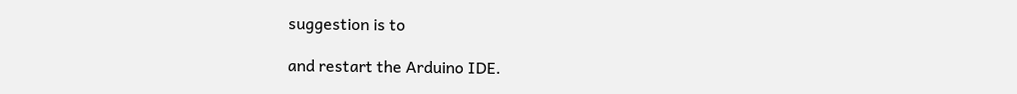suggestion is to

and restart the Arduino IDE.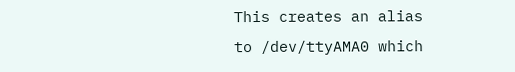This creates an alias to /dev/ttyAMA0 which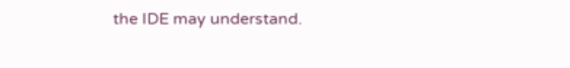the IDE may understand.